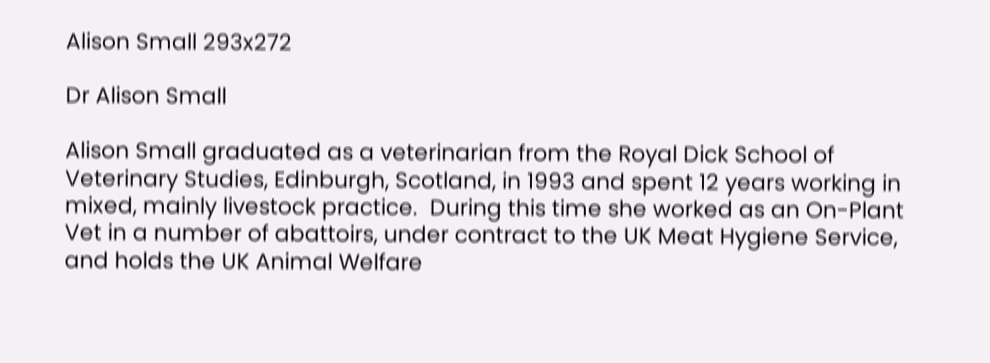Alison Small 293x272

Dr Alison Small

Alison Small graduated as a veterinarian from the Royal Dick School of Veterinary Studies, Edinburgh, Scotland, in 1993 and spent 12 years working in mixed, mainly livestock practice.  During this time she worked as an On-Plant Vet in a number of abattoirs, under contract to the UK Meat Hygiene Service, and holds the UK Animal Welfare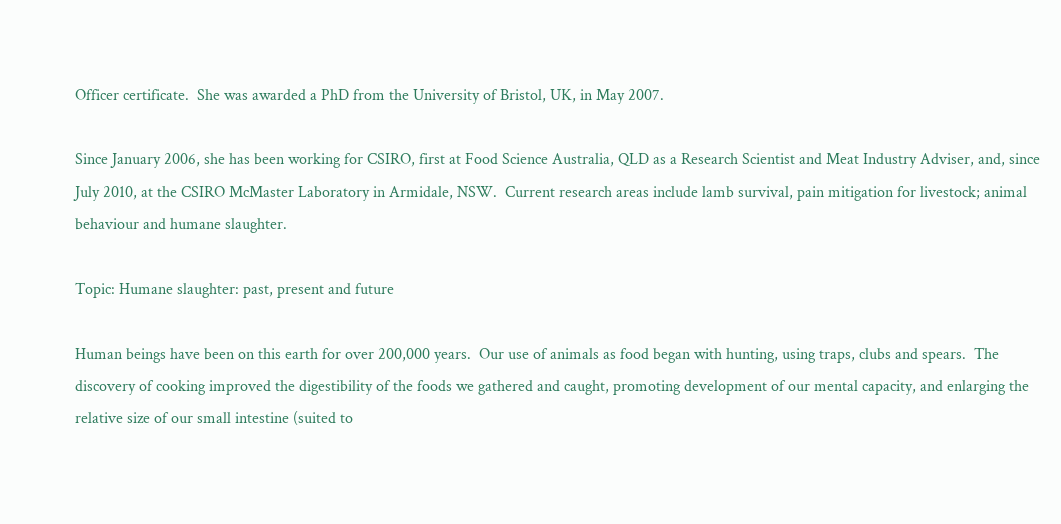Officer certificate.  She was awarded a PhD from the University of Bristol, UK, in May 2007.

Since January 2006, she has been working for CSIRO, first at Food Science Australia, QLD as a Research Scientist and Meat Industry Adviser, and, since July 2010, at the CSIRO McMaster Laboratory in Armidale, NSW.  Current research areas include lamb survival, pain mitigation for livestock; animal behaviour and humane slaughter.

Topic: Humane slaughter: past, present and future

Human beings have been on this earth for over 200,000 years.  Our use of animals as food began with hunting, using traps, clubs and spears.  The discovery of cooking improved the digestibility of the foods we gathered and caught, promoting development of our mental capacity, and enlarging the relative size of our small intestine (suited to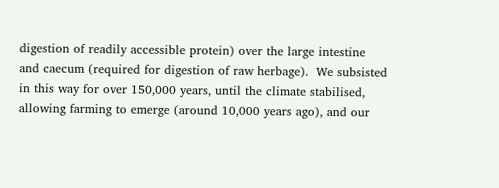digestion of readily accessible protein) over the large intestine and caecum (required for digestion of raw herbage).  We subsisted in this way for over 150,000 years, until the climate stabilised, allowing farming to emerge (around 10,000 years ago), and our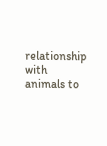relationship with animals to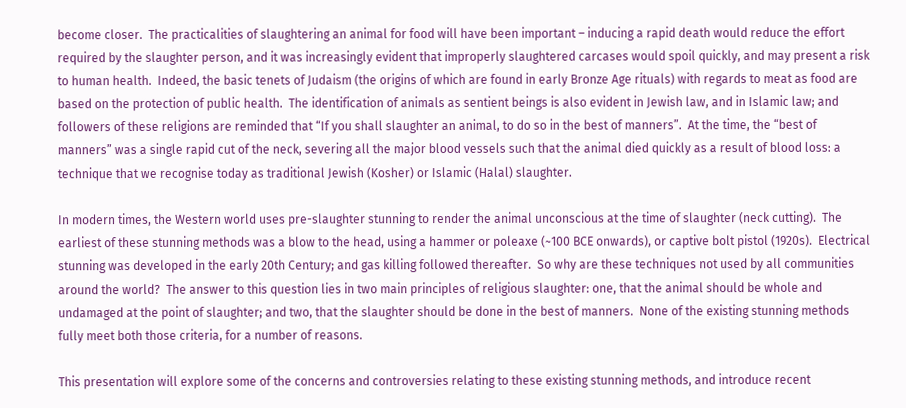become closer.  The practicalities of slaughtering an animal for food will have been important – inducing a rapid death would reduce the effort required by the slaughter person, and it was increasingly evident that improperly slaughtered carcases would spoil quickly, and may present a risk to human health.  Indeed, the basic tenets of Judaism (the origins of which are found in early Bronze Age rituals) with regards to meat as food are based on the protection of public health.  The identification of animals as sentient beings is also evident in Jewish law, and in Islamic law; and followers of these religions are reminded that “If you shall slaughter an animal, to do so in the best of manners”.  At the time, the “best of manners” was a single rapid cut of the neck, severing all the major blood vessels such that the animal died quickly as a result of blood loss: a technique that we recognise today as traditional Jewish (Kosher) or Islamic (Halal) slaughter.

In modern times, the Western world uses pre-slaughter stunning to render the animal unconscious at the time of slaughter (neck cutting).  The earliest of these stunning methods was a blow to the head, using a hammer or poleaxe (~100 BCE onwards), or captive bolt pistol (1920s).  Electrical stunning was developed in the early 20th Century; and gas killing followed thereafter.  So why are these techniques not used by all communities around the world?  The answer to this question lies in two main principles of religious slaughter: one, that the animal should be whole and undamaged at the point of slaughter; and two, that the slaughter should be done in the best of manners.  None of the existing stunning methods fully meet both those criteria, for a number of reasons.

This presentation will explore some of the concerns and controversies relating to these existing stunning methods, and introduce recent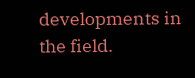developments in the field.